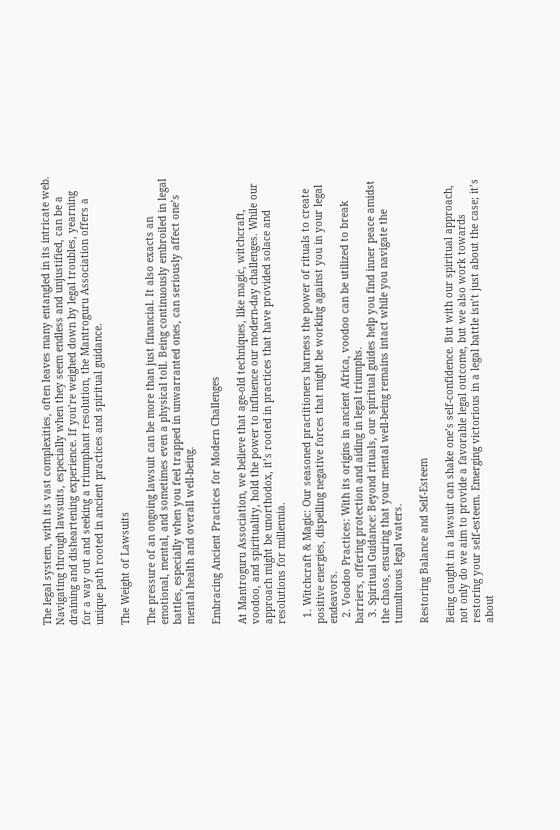The legal system, with its vast complexities, often leaves many entangled in its intricate web. Navigating through lawsuits, especially when they seem endless and unjustified, can be a draining and disheartening experience. If you’re weighed down by legal troubles, yearning for a way out and seeking a triumphant resolution, the Mantroguru Association offers a unique path rooted in ancient practices and spiritual guidance.

The Weight of Lawsuits

The pressure of an ongoing lawsuit can be more than just financial. It also exacts an emotional, mental, and sometimes even a physical toll. Being continuously embroiled in legal battles, especially when you feel trapped in unwarranted ones, can seriously affect one’s mental health and overall well-being.

Embracing Ancient Practices for Modern Challenges

At Mantroguru Association, we believe that age-old techniques, like magic, witchcraft, voodoo, and spirituality, hold the power to influence our modern-day challenges. While our approach might be unorthodox, it’s rooted in practices that have provided solace and resolutions for millennia.

  1. Witchcraft & Magic: Our seasoned practitioners harness the power of rituals to create positive energies, dispelling negative forces that might be working against you in your legal endeavors.
  2. Voodoo Practices: With its origins in ancient Africa, voodoo can be utilized to break barriers, offering protection and aiding in legal triumphs.
  3. Spiritual Guidance: Beyond rituals, our spiritual guides help you find inner peace amidst the chaos, ensuring that your mental well-being remains intact while you navigate the tumultuous legal waters.

Restoring Balance and Self-Esteem

Being caught in a lawsuit can shake one’s self-confidence. But with our spiritual approach, not only do we aim to provide a favorable legal outcome, but we also work towards restoring your self-esteem. Emerging victorious in a legal battle isn’t just about the case; it’s about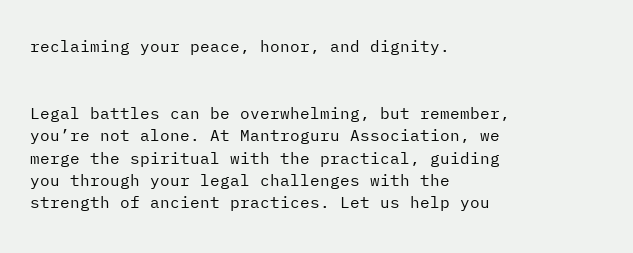reclaiming your peace, honor, and dignity.


Legal battles can be overwhelming, but remember, you’re not alone. At Mantroguru Association, we merge the spiritual with the practical, guiding you through your legal challenges with the strength of ancient practices. Let us help you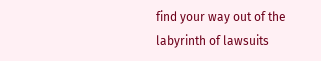find your way out of the labyrinth of lawsuits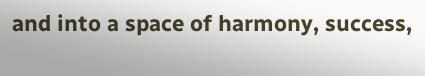and into a space of harmony, success,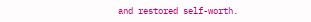and restored self-worth.